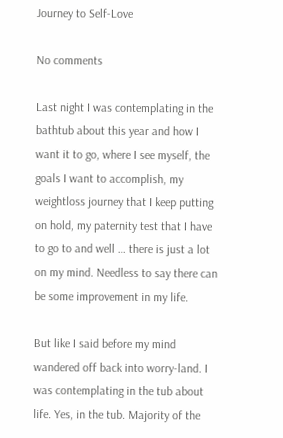Journey to Self-Love

No comments

Last night I was contemplating in the bathtub about this year and how I want it to go, where I see myself, the goals I want to accomplish, my weightloss journey that I keep putting on hold, my paternity test that I have to go to and well … there is just a lot on my mind. Needless to say there can be some improvement in my life.

But like I said before my mind wandered off back into worry-land. I was contemplating in the tub about life. Yes, in the tub. Majority of the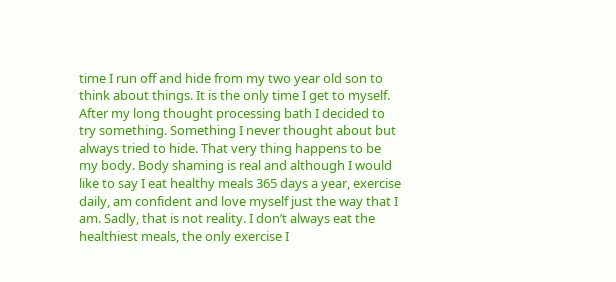time I run off and hide from my two year old son to think about things. It is the only time I get to myself. After my long thought processing bath I decided to try something. Something I never thought about but always tried to hide. That very thing happens to be my body. Body shaming is real and although I would like to say I eat healthy meals 365 days a year, exercise daily, am confident and love myself just the way that I am. Sadly, that is not reality. I don’t always eat the healthiest meals, the only exercise I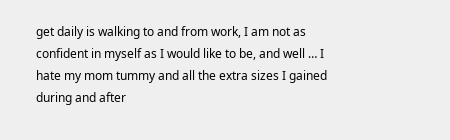get daily is walking to and from work, I am not as confident in myself as I would like to be, and well … I hate my mom tummy and all the extra sizes I gained during and after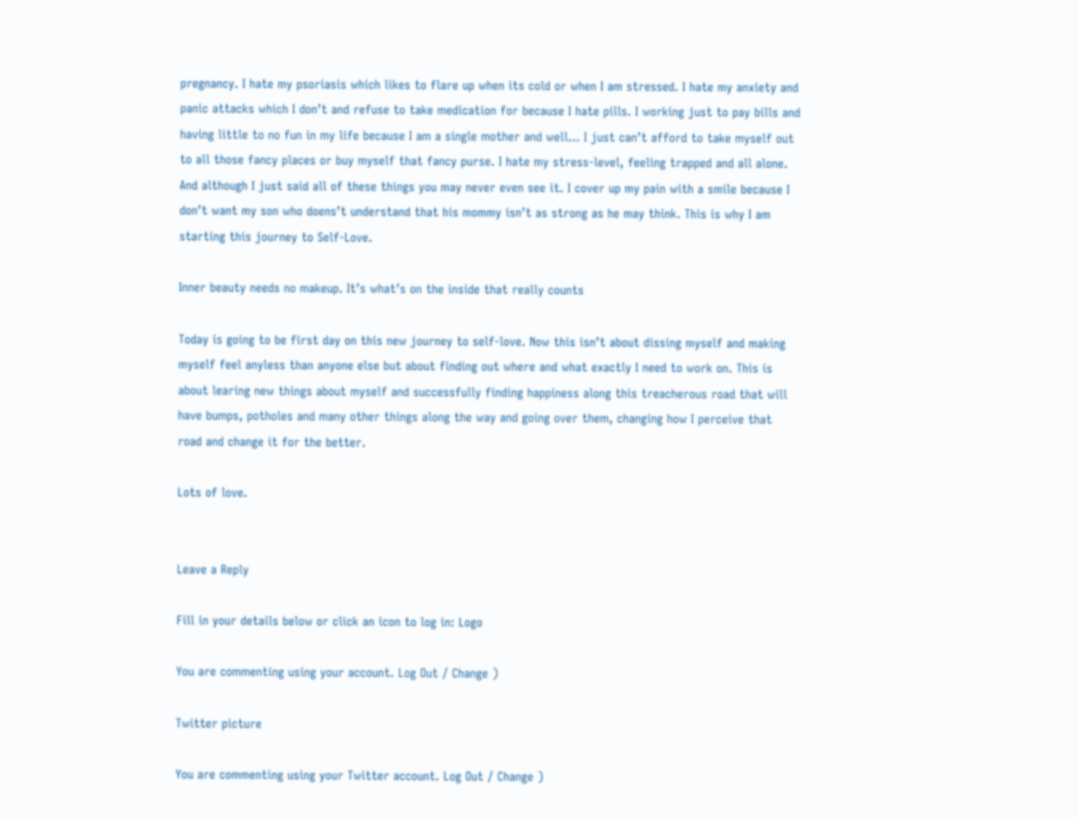pregnancy. I hate my psoriasis which likes to flare up when its cold or when I am stressed. I hate my anxiety and panic attacks which I don’t and refuse to take medication for because I hate pills. I working just to pay bills and having little to no fun in my life because I am a single mother and well… I just can’t afford to take myself out to all those fancy places or buy myself that fancy purse. I hate my stress-level, feeling trapped and all alone. And although I just said all of these things you may never even see it. I cover up my pain with a smile because I don’t want my son who doens’t understand that his mommy isn’t as strong as he may think. This is why I am starting this journey to Self-Love.

Inner beauty needs no makeup. It’s what’s on the inside that really counts

Today is going to be first day on this new journey to self-love. Now this isn’t about dissing myself and making myself feel anyless than anyone else but about finding out where and what exactly I need to work on. This is about learing new things about myself and successfully finding happiness along this treacherous road that will have bumps, potholes and many other things along the way and going over them, changing how I perceive that road and change it for the better.

Lots of love.


Leave a Reply

Fill in your details below or click an icon to log in: Logo

You are commenting using your account. Log Out / Change )

Twitter picture

You are commenting using your Twitter account. Log Out / Change )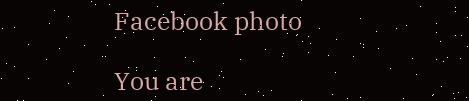Facebook photo

You are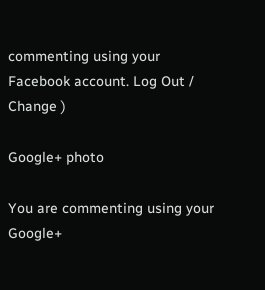commenting using your Facebook account. Log Out / Change )

Google+ photo

You are commenting using your Google+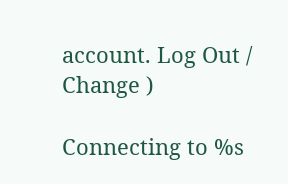account. Log Out / Change )

Connecting to %s